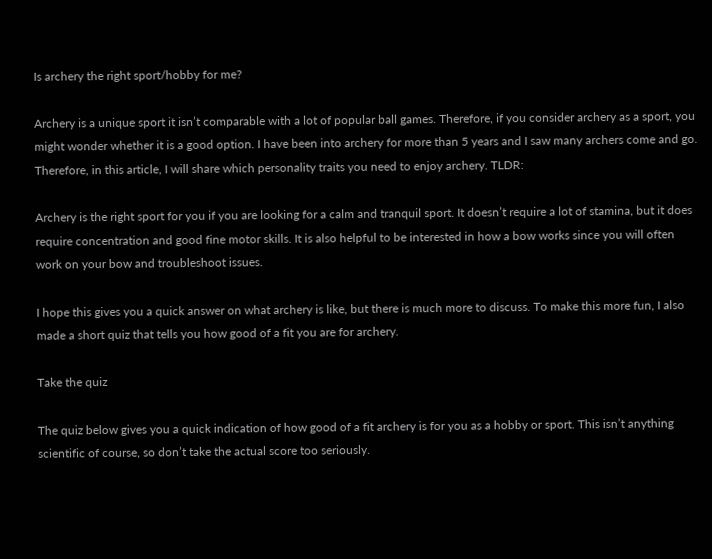Is archery the right sport/hobby for me?

Archery is a unique sport it isn’t comparable with a lot of popular ball games. Therefore, if you consider archery as a sport, you might wonder whether it is a good option. I have been into archery for more than 5 years and I saw many archers come and go. Therefore, in this article, I will share which personality traits you need to enjoy archery. TLDR:

Archery is the right sport for you if you are looking for a calm and tranquil sport. It doesn’t require a lot of stamina, but it does require concentration and good fine motor skills. It is also helpful to be interested in how a bow works since you will often work on your bow and troubleshoot issues.

I hope this gives you a quick answer on what archery is like, but there is much more to discuss. To make this more fun, I also made a short quiz that tells you how good of a fit you are for archery.

Take the quiz

The quiz below gives you a quick indication of how good of a fit archery is for you as a hobby or sport. This isn’t anything scientific of course, so don’t take the actual score too seriously.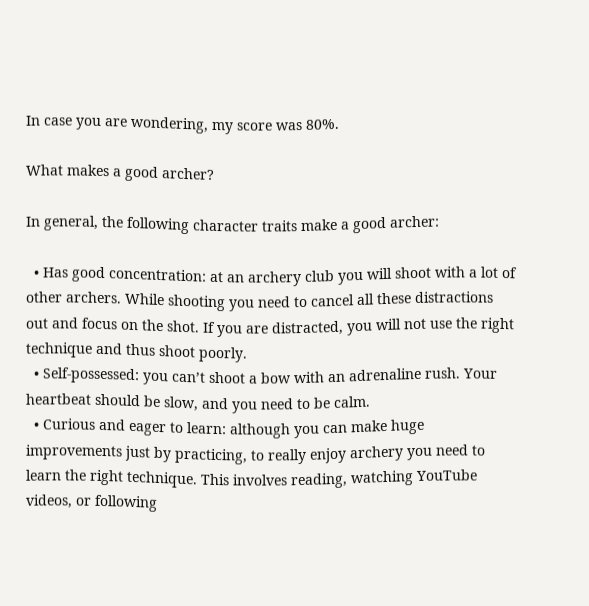In case you are wondering, my score was 80%.

What makes a good archer?

In general, the following character traits make a good archer:

  • Has good concentration: at an archery club you will shoot with a lot of other archers. While shooting you need to cancel all these distractions out and focus on the shot. If you are distracted, you will not use the right technique and thus shoot poorly.
  • Self-possessed: you can’t shoot a bow with an adrenaline rush. Your heartbeat should be slow, and you need to be calm.
  • Curious and eager to learn: although you can make huge improvements just by practicing, to really enjoy archery you need to learn the right technique. This involves reading, watching YouTube videos, or following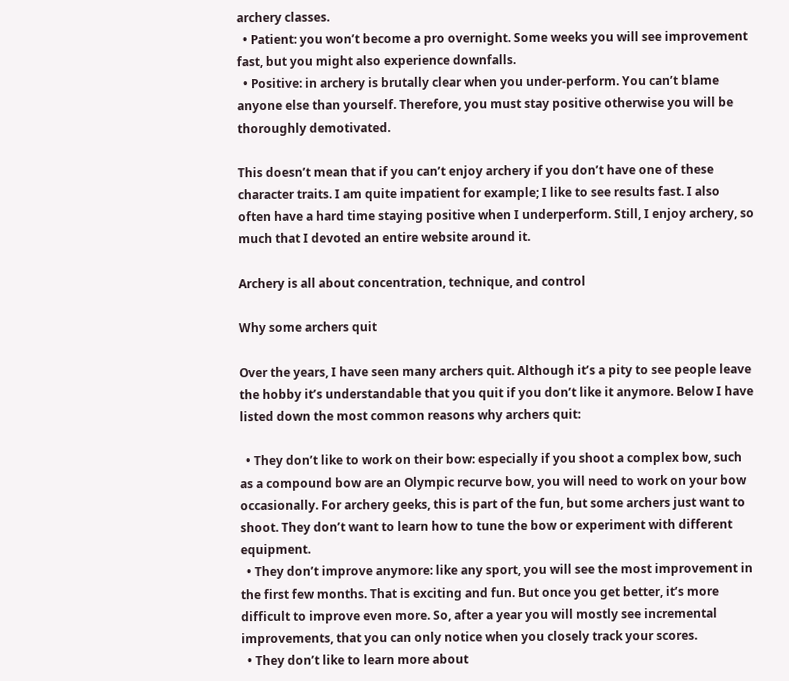archery classes.
  • Patient: you won’t become a pro overnight. Some weeks you will see improvement fast, but you might also experience downfalls.
  • Positive: in archery is brutally clear when you under-perform. You can’t blame anyone else than yourself. Therefore, you must stay positive otherwise you will be thoroughly demotivated.

This doesn’t mean that if you can’t enjoy archery if you don’t have one of these character traits. I am quite impatient for example; I like to see results fast. I also often have a hard time staying positive when I underperform. Still, I enjoy archery, so much that I devoted an entire website around it.

Archery is all about concentration, technique, and control

Why some archers quit

Over the years, I have seen many archers quit. Although it’s a pity to see people leave the hobby it’s understandable that you quit if you don’t like it anymore. Below I have listed down the most common reasons why archers quit:

  • They don’t like to work on their bow: especially if you shoot a complex bow, such as a compound bow are an Olympic recurve bow, you will need to work on your bow occasionally. For archery geeks, this is part of the fun, but some archers just want to shoot. They don’t want to learn how to tune the bow or experiment with different equipment.
  • They don’t improve anymore: like any sport, you will see the most improvement in the first few months. That is exciting and fun. But once you get better, it’s more difficult to improve even more. So, after a year you will mostly see incremental improvements, that you can only notice when you closely track your scores.
  • They don’t like to learn more about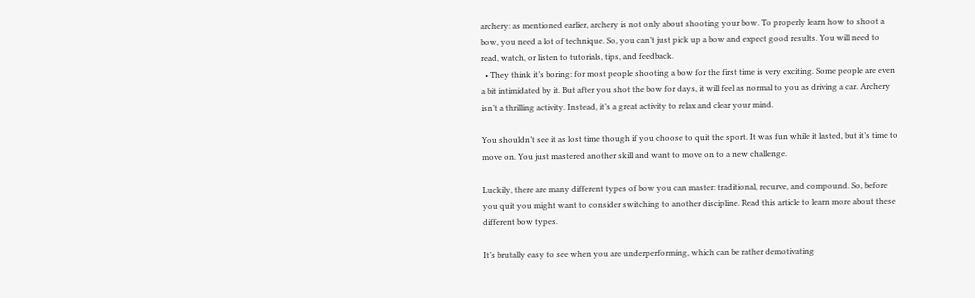archery: as mentioned earlier, archery is not only about shooting your bow. To properly learn how to shoot a bow, you need a lot of technique. So, you can’t just pick up a bow and expect good results. You will need to read, watch, or listen to tutorials, tips, and feedback.
  • They think it’s boring: for most people shooting a bow for the first time is very exciting. Some people are even a bit intimidated by it. But after you shot the bow for days, it will feel as normal to you as driving a car. Archery isn’t a thrilling activity. Instead, it’s a great activity to relax and clear your mind.

You shouldn’t see it as lost time though if you choose to quit the sport. It was fun while it lasted, but it’s time to move on. You just mastered another skill and want to move on to a new challenge.

Luckily, there are many different types of bow you can master: traditional, recurve, and compound. So, before you quit you might want to consider switching to another discipline. Read this article to learn more about these different bow types.

It’s brutally easy to see when you are underperforming, which can be rather demotivating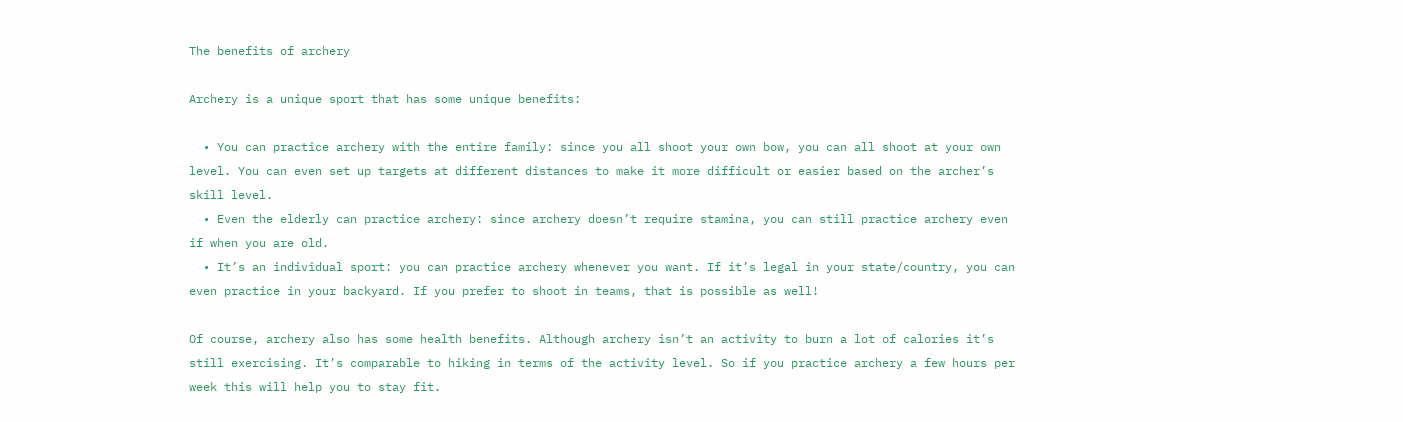The benefits of archery

Archery is a unique sport that has some unique benefits:

  • You can practice archery with the entire family: since you all shoot your own bow, you can all shoot at your own level. You can even set up targets at different distances to make it more difficult or easier based on the archer’s skill level.
  • Even the elderly can practice archery: since archery doesn’t require stamina, you can still practice archery even if when you are old.
  • It’s an individual sport: you can practice archery whenever you want. If it’s legal in your state/country, you can even practice in your backyard. If you prefer to shoot in teams, that is possible as well!

Of course, archery also has some health benefits. Although archery isn’t an activity to burn a lot of calories it’s still exercising. It’s comparable to hiking in terms of the activity level. So if you practice archery a few hours per week this will help you to stay fit.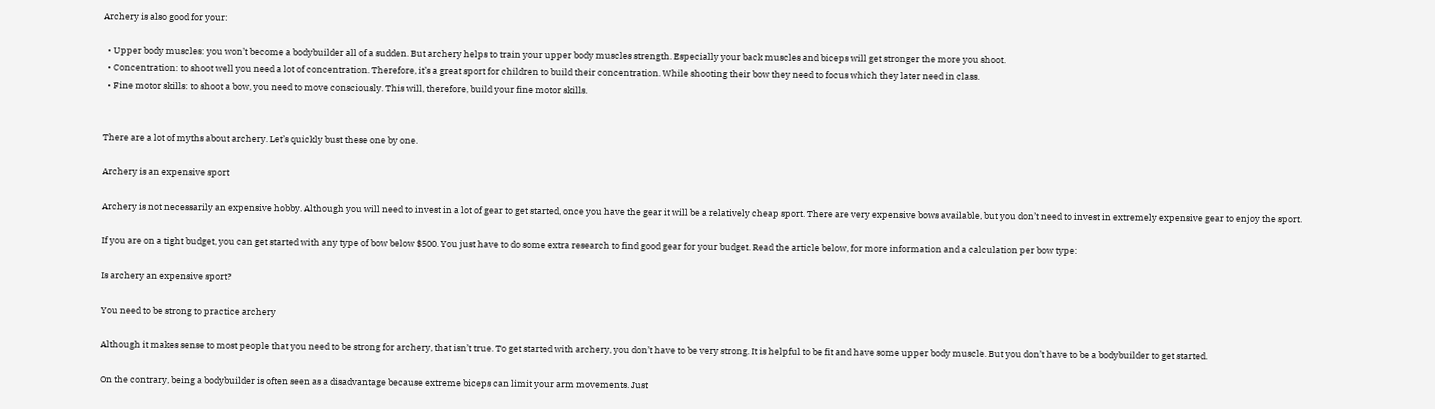Archery is also good for your:

  • Upper body muscles: you won’t become a bodybuilder all of a sudden. But archery helps to train your upper body muscles strength. Especially your back muscles and biceps will get stronger the more you shoot.
  • Concentration: to shoot well you need a lot of concentration. Therefore, it’s a great sport for children to build their concentration. While shooting their bow they need to focus which they later need in class.
  • Fine motor skills: to shoot a bow, you need to move consciously. This will, therefore, build your fine motor skills.


There are a lot of myths about archery. Let’s quickly bust these one by one.

Archery is an expensive sport

Archery is not necessarily an expensive hobby. Although you will need to invest in a lot of gear to get started, once you have the gear it will be a relatively cheap sport. There are very expensive bows available, but you don’t need to invest in extremely expensive gear to enjoy the sport.

If you are on a tight budget, you can get started with any type of bow below $500. You just have to do some extra research to find good gear for your budget. Read the article below, for more information and a calculation per bow type:

Is archery an expensive sport?

You need to be strong to practice archery

Although it makes sense to most people that you need to be strong for archery, that isn’t true. To get started with archery, you don’t have to be very strong. It is helpful to be fit and have some upper body muscle. But you don’t have to be a bodybuilder to get started.

On the contrary, being a bodybuilder is often seen as a disadvantage because extreme biceps can limit your arm movements. Just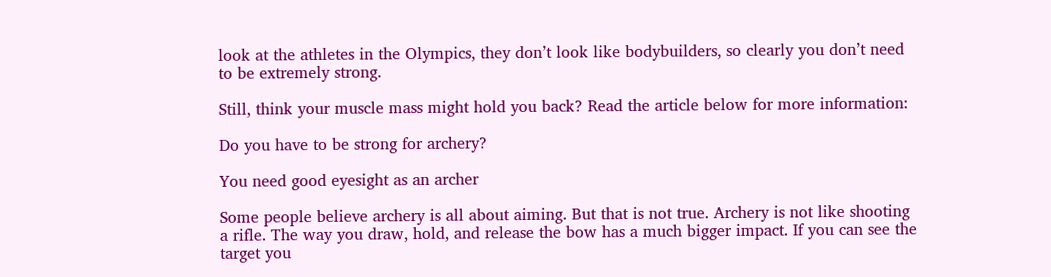look at the athletes in the Olympics, they don’t look like bodybuilders, so clearly you don’t need to be extremely strong.

Still, think your muscle mass might hold you back? Read the article below for more information:

Do you have to be strong for archery?

You need good eyesight as an archer

Some people believe archery is all about aiming. But that is not true. Archery is not like shooting a rifle. The way you draw, hold, and release the bow has a much bigger impact. If you can see the target you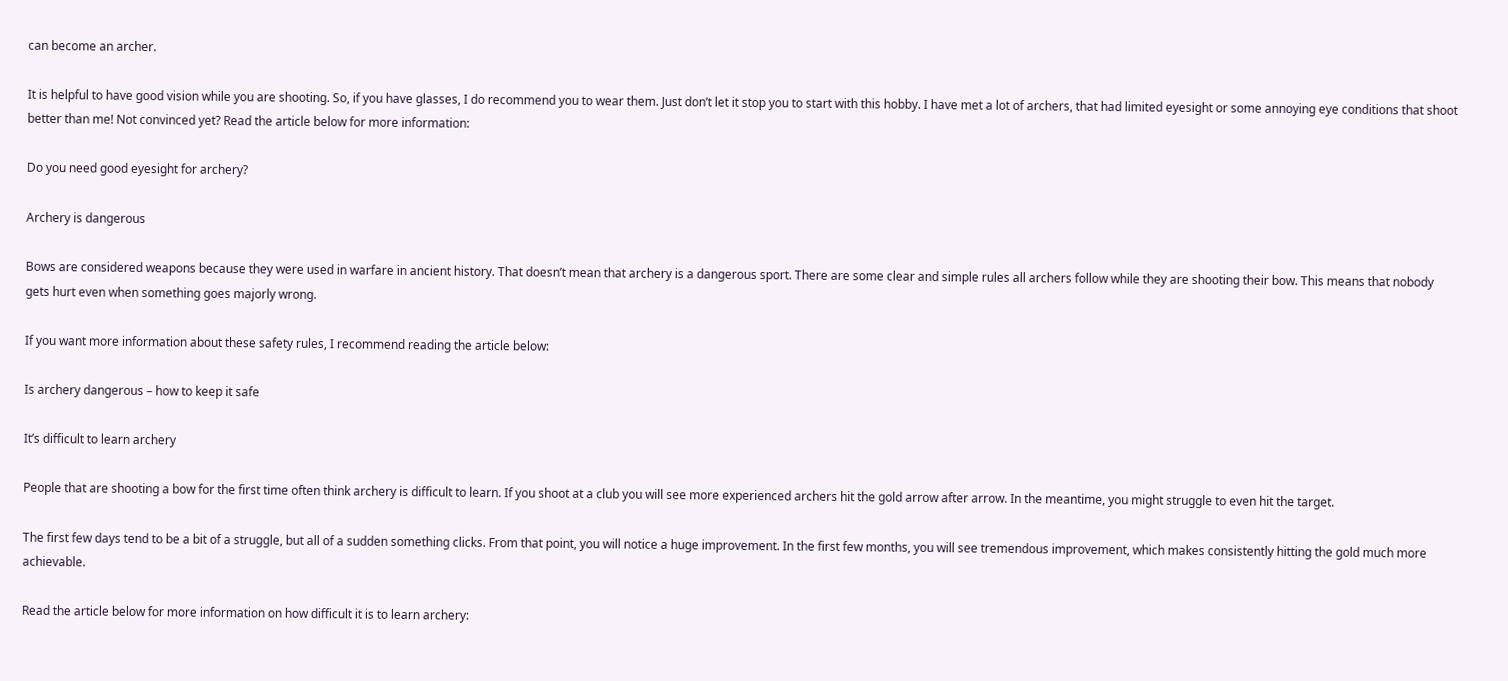can become an archer.

It is helpful to have good vision while you are shooting. So, if you have glasses, I do recommend you to wear them. Just don’t let it stop you to start with this hobby. I have met a lot of archers, that had limited eyesight or some annoying eye conditions that shoot better than me! Not convinced yet? Read the article below for more information:

Do you need good eyesight for archery?

Archery is dangerous

Bows are considered weapons because they were used in warfare in ancient history. That doesn’t mean that archery is a dangerous sport. There are some clear and simple rules all archers follow while they are shooting their bow. This means that nobody gets hurt even when something goes majorly wrong.

If you want more information about these safety rules, I recommend reading the article below:

Is archery dangerous – how to keep it safe

It’s difficult to learn archery

People that are shooting a bow for the first time often think archery is difficult to learn. If you shoot at a club you will see more experienced archers hit the gold arrow after arrow. In the meantime, you might struggle to even hit the target.

The first few days tend to be a bit of a struggle, but all of a sudden something clicks. From that point, you will notice a huge improvement. In the first few months, you will see tremendous improvement, which makes consistently hitting the gold much more achievable.

Read the article below for more information on how difficult it is to learn archery: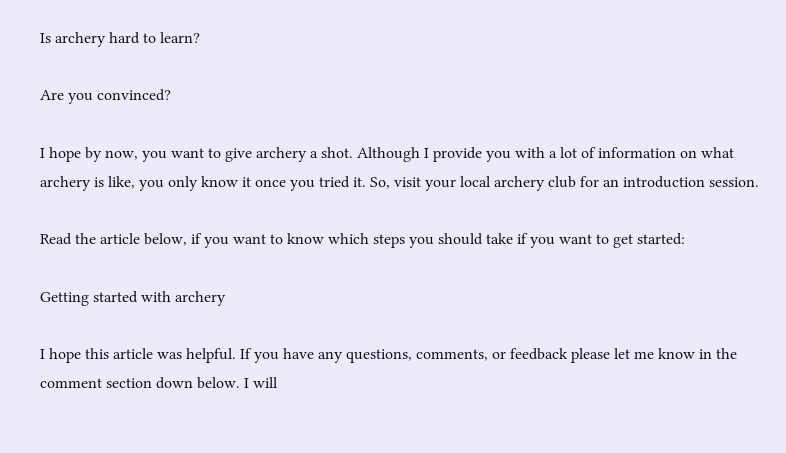Is archery hard to learn?

Are you convinced?

I hope by now, you want to give archery a shot. Although I provide you with a lot of information on what archery is like, you only know it once you tried it. So, visit your local archery club for an introduction session.

Read the article below, if you want to know which steps you should take if you want to get started:

Getting started with archery

I hope this article was helpful. If you have any questions, comments, or feedback please let me know in the comment section down below. I will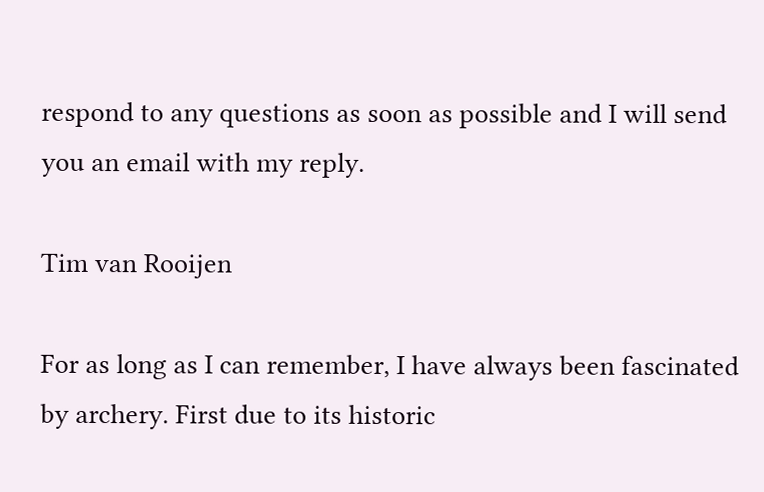respond to any questions as soon as possible and I will send you an email with my reply.

Tim van Rooijen

For as long as I can remember, I have always been fascinated by archery. First due to its historic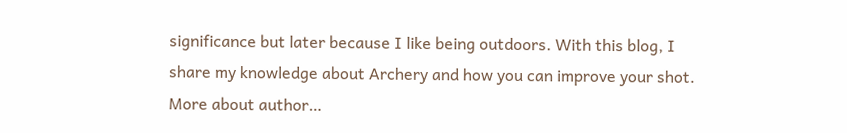significance but later because I like being outdoors. With this blog, I share my knowledge about Archery and how you can improve your shot. More about author…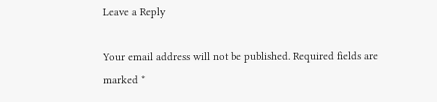Leave a Reply

Your email address will not be published. Required fields are marked *